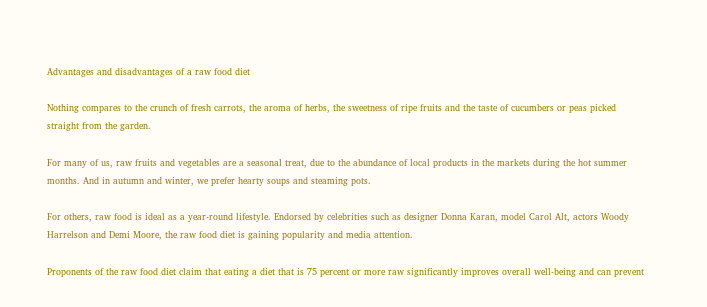Advantages and disadvantages of a raw food diet

Nothing compares to the crunch of fresh carrots, the aroma of herbs, the sweetness of ripe fruits and the taste of cucumbers or peas picked straight from the garden.

For many of us, raw fruits and vegetables are a seasonal treat, due to the abundance of local products in the markets during the hot summer months. And in autumn and winter, we prefer hearty soups and steaming pots.

For others, raw food is ideal as a year-round lifestyle. Endorsed by celebrities such as designer Donna Karan, model Carol Alt, actors Woody Harrelson and Demi Moore, the raw food diet is gaining popularity and media attention.

Proponents of the raw food diet claim that eating a diet that is 75 percent or more raw significantly improves overall well-being and can prevent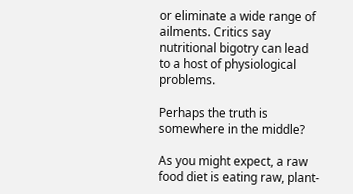or eliminate a wide range of ailments. Critics say nutritional bigotry can lead to a host of physiological problems.

Perhaps the truth is somewhere in the middle?

As you might expect, a raw food diet is eating raw, plant-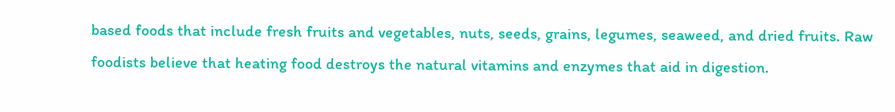based foods that include fresh fruits and vegetables, nuts, seeds, grains, legumes, seaweed, and dried fruits. Raw foodists believe that heating food destroys the natural vitamins and enzymes that aid in digestion.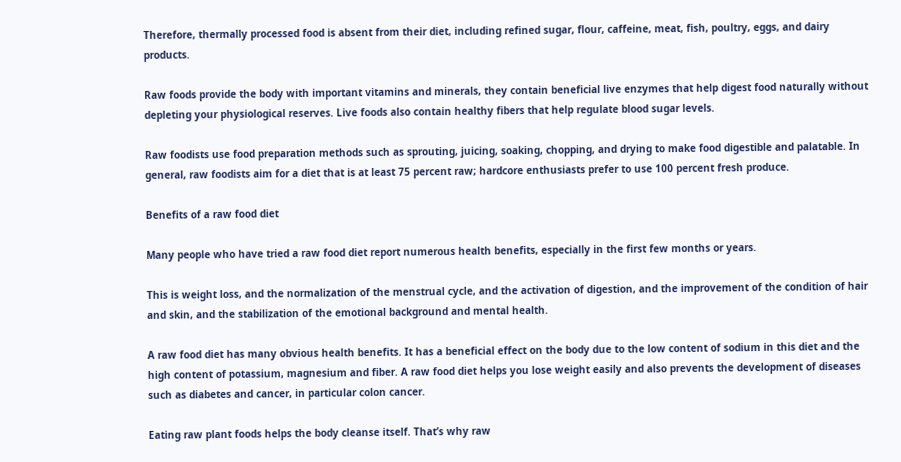Therefore, thermally processed food is absent from their diet, including refined sugar, flour, caffeine, meat, fish, poultry, eggs, and dairy products.

Raw foods provide the body with important vitamins and minerals, they contain beneficial live enzymes that help digest food naturally without depleting your physiological reserves. Live foods also contain healthy fibers that help regulate blood sugar levels.

Raw foodists use food preparation methods such as sprouting, juicing, soaking, chopping, and drying to make food digestible and palatable. In general, raw foodists aim for a diet that is at least 75 percent raw; hardcore enthusiasts prefer to use 100 percent fresh produce.

Benefits of a raw food diet

Many people who have tried a raw food diet report numerous health benefits, especially in the first few months or years.

This is weight loss, and the normalization of the menstrual cycle, and the activation of digestion, and the improvement of the condition of hair and skin, and the stabilization of the emotional background and mental health.

A raw food diet has many obvious health benefits. It has a beneficial effect on the body due to the low content of sodium in this diet and the high content of potassium, magnesium and fiber. A raw food diet helps you lose weight easily and also prevents the development of diseases such as diabetes and cancer, in particular colon cancer.

Eating raw plant foods helps the body cleanse itself. That’s why raw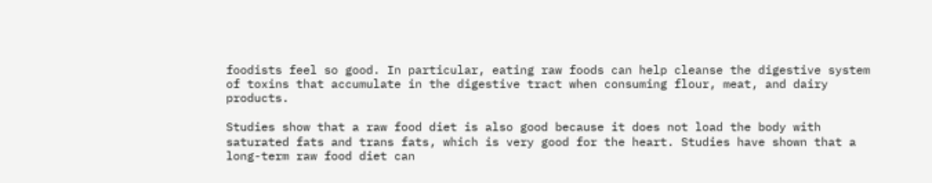foodists feel so good. In particular, eating raw foods can help cleanse the digestive system of toxins that accumulate in the digestive tract when consuming flour, meat, and dairy products.

Studies show that a raw food diet is also good because it does not load the body with saturated fats and trans fats, which is very good for the heart. Studies have shown that a long-term raw food diet can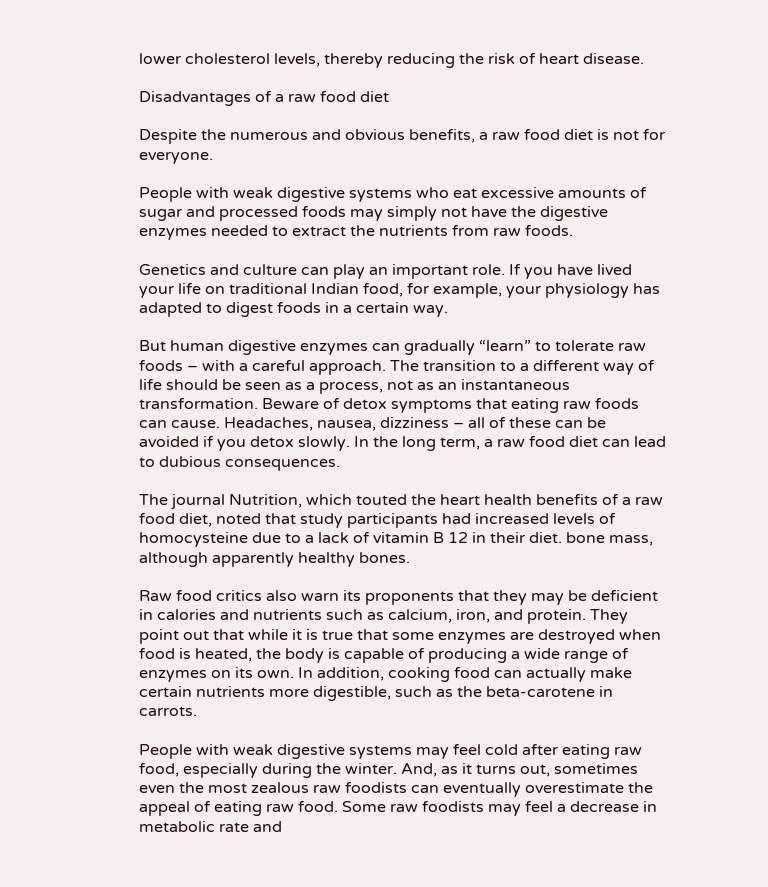lower cholesterol levels, thereby reducing the risk of heart disease.

Disadvantages of a raw food diet

Despite the numerous and obvious benefits, a raw food diet is not for everyone.

People with weak digestive systems who eat excessive amounts of sugar and processed foods may simply not have the digestive enzymes needed to extract the nutrients from raw foods.

Genetics and culture can play an important role. If you have lived your life on traditional Indian food, for example, your physiology has adapted to digest foods in a certain way.

But human digestive enzymes can gradually “learn” to tolerate raw foods – with a careful approach. The transition to a different way of life should be seen as a process, not as an instantaneous transformation. Beware of detox symptoms that eating raw foods can cause. Headaches, nausea, dizziness – all of these can be avoided if you detox slowly. In the long term, a raw food diet can lead to dubious consequences.

The journal Nutrition, which touted the heart health benefits of a raw food diet, noted that study participants had increased levels of homocysteine due to a lack of vitamin B 12 in their diet. bone mass, although apparently healthy bones.

Raw food critics also warn its proponents that they may be deficient in calories and nutrients such as calcium, iron, and protein. They point out that while it is true that some enzymes are destroyed when food is heated, the body is capable of producing a wide range of enzymes on its own. In addition, cooking food can actually make certain nutrients more digestible, such as the beta-carotene in carrots.

People with weak digestive systems may feel cold after eating raw food, especially during the winter. And, as it turns out, sometimes even the most zealous raw foodists can eventually overestimate the appeal of eating raw food. Some raw foodists may feel a decrease in metabolic rate and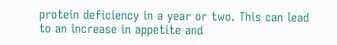protein deficiency in a year or two. This can lead to an increase in appetite and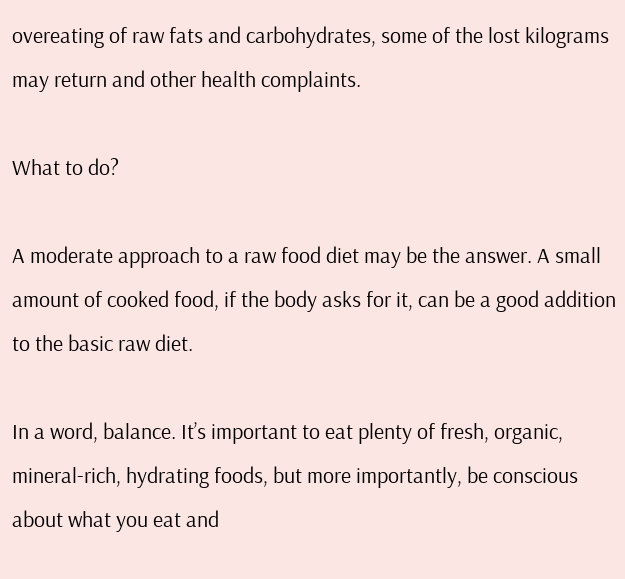overeating of raw fats and carbohydrates, some of the lost kilograms may return and other health complaints.

What to do?

A moderate approach to a raw food diet may be the answer. A small amount of cooked food, if the body asks for it, can be a good addition to the basic raw diet.

In a word, balance. It’s important to eat plenty of fresh, organic, mineral-rich, hydrating foods, but more importantly, be conscious about what you eat and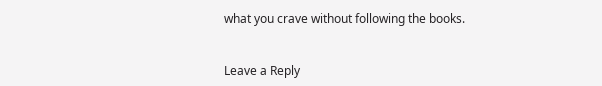what you crave without following the books.


Leave a Reply